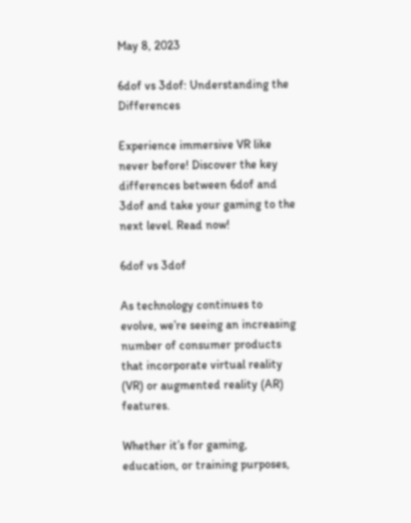May 8, 2023

6dof vs 3dof: Understanding the Differences

Experience immersive VR like never before! Discover the key differences between 6dof and 3dof and take your gaming to the next level. Read now!

6dof vs 3dof

As technology continues to evolve, we’re seeing an increasing number of consumer products that incorporate virtual reality (VR) or augmented reality (AR) features.

Whether it’s for gaming, education, or training purposes,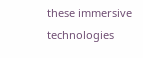these immersive technologies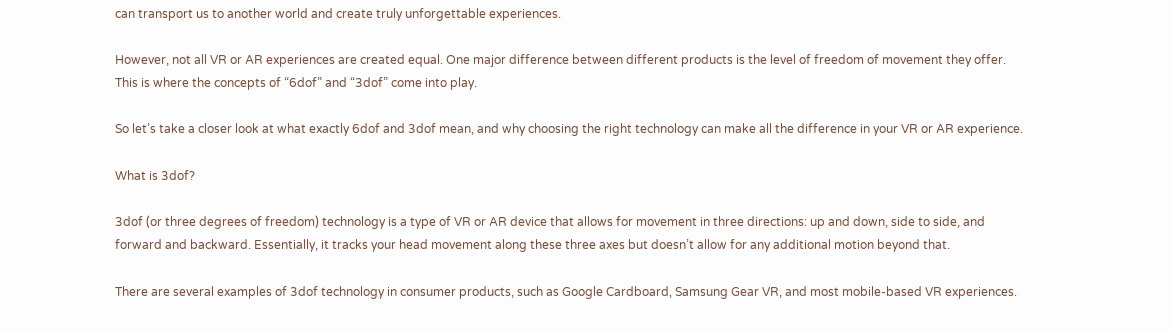can transport us to another world and create truly unforgettable experiences.

However, not all VR or AR experiences are created equal. One major difference between different products is the level of freedom of movement they offer. This is where the concepts of “6dof” and “3dof” come into play.

So let’s take a closer look at what exactly 6dof and 3dof mean, and why choosing the right technology can make all the difference in your VR or AR experience.

What is 3dof?

3dof (or three degrees of freedom) technology is a type of VR or AR device that allows for movement in three directions: up and down, side to side, and forward and backward. Essentially, it tracks your head movement along these three axes but doesn’t allow for any additional motion beyond that.

There are several examples of 3dof technology in consumer products, such as Google Cardboard, Samsung Gear VR, and most mobile-based VR experiences.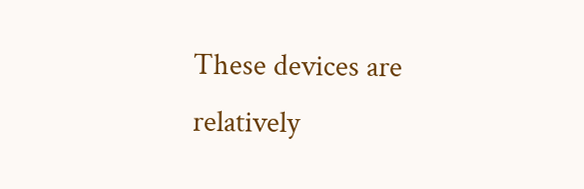These devices are relatively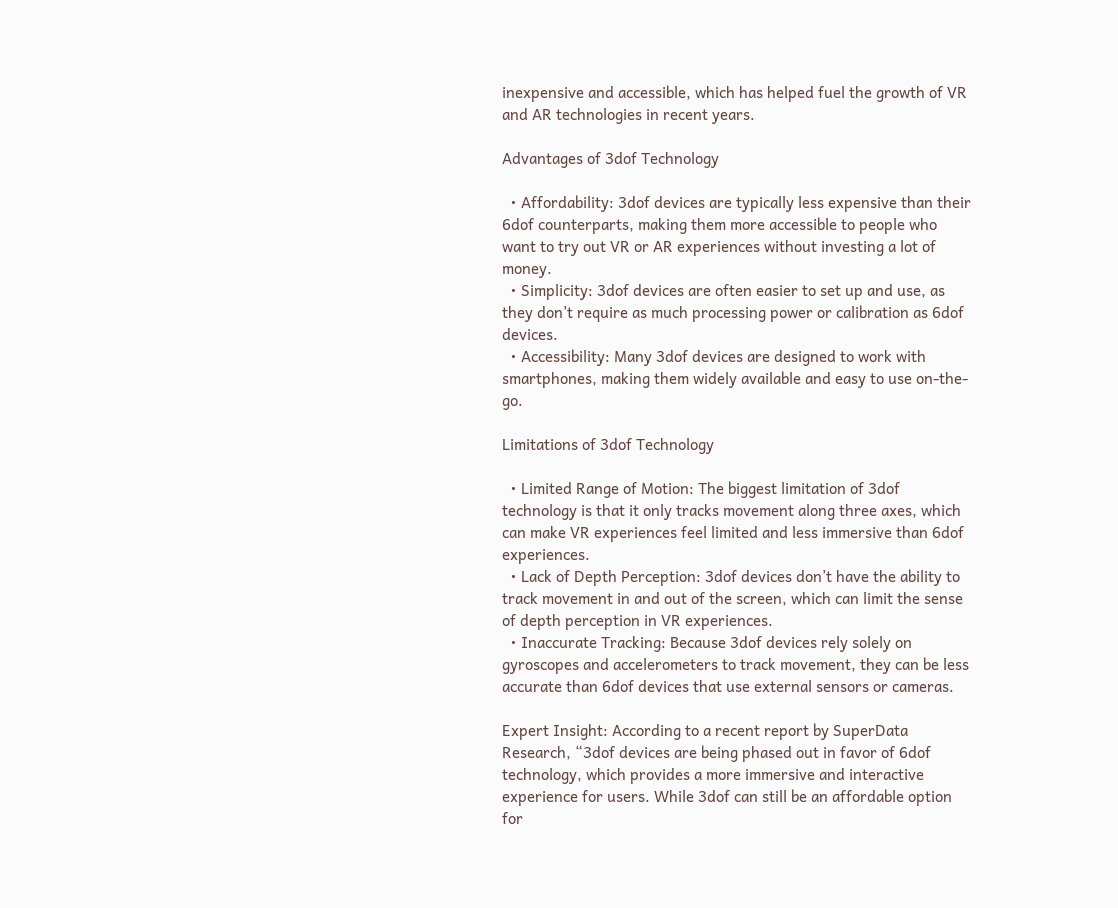inexpensive and accessible, which has helped fuel the growth of VR and AR technologies in recent years.

Advantages of 3dof Technology

  • Affordability: 3dof devices are typically less expensive than their 6dof counterparts, making them more accessible to people who want to try out VR or AR experiences without investing a lot of money.
  • Simplicity: 3dof devices are often easier to set up and use, as they don’t require as much processing power or calibration as 6dof devices.
  • Accessibility: Many 3dof devices are designed to work with smartphones, making them widely available and easy to use on-the-go.

Limitations of 3dof Technology

  • Limited Range of Motion: The biggest limitation of 3dof technology is that it only tracks movement along three axes, which can make VR experiences feel limited and less immersive than 6dof experiences.
  • Lack of Depth Perception: 3dof devices don’t have the ability to track movement in and out of the screen, which can limit the sense of depth perception in VR experiences.
  • Inaccurate Tracking: Because 3dof devices rely solely on gyroscopes and accelerometers to track movement, they can be less accurate than 6dof devices that use external sensors or cameras.

Expert Insight: According to a recent report by SuperData Research, “3dof devices are being phased out in favor of 6dof technology, which provides a more immersive and interactive experience for users. While 3dof can still be an affordable option for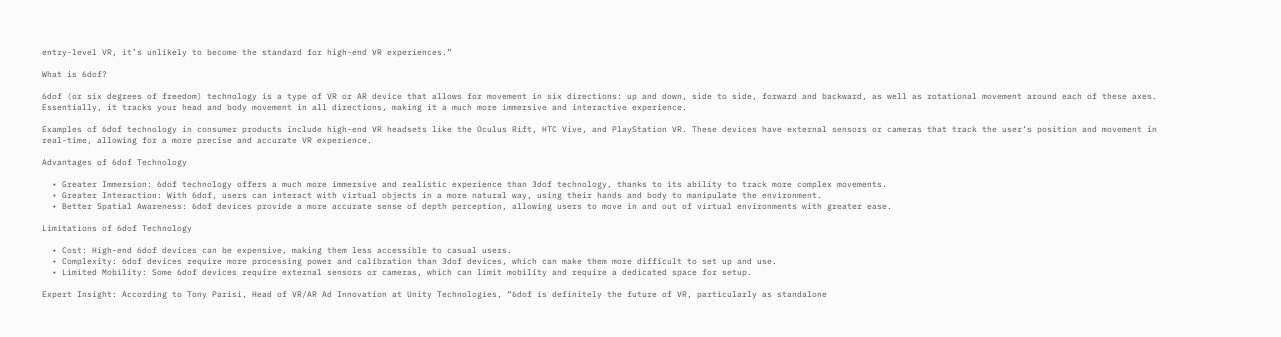entry-level VR, it’s unlikely to become the standard for high-end VR experiences.”

What is 6dof?

6dof (or six degrees of freedom) technology is a type of VR or AR device that allows for movement in six directions: up and down, side to side, forward and backward, as well as rotational movement around each of these axes. Essentially, it tracks your head and body movement in all directions, making it a much more immersive and interactive experience.

Examples of 6dof technology in consumer products include high-end VR headsets like the Oculus Rift, HTC Vive, and PlayStation VR. These devices have external sensors or cameras that track the user’s position and movement in real-time, allowing for a more precise and accurate VR experience.

Advantages of 6dof Technology

  • Greater Immersion: 6dof technology offers a much more immersive and realistic experience than 3dof technology, thanks to its ability to track more complex movements.
  • Greater Interaction: With 6dof, users can interact with virtual objects in a more natural way, using their hands and body to manipulate the environment.
  • Better Spatial Awareness: 6dof devices provide a more accurate sense of depth perception, allowing users to move in and out of virtual environments with greater ease.

Limitations of 6dof Technology

  • Cost: High-end 6dof devices can be expensive, making them less accessible to casual users.
  • Complexity: 6dof devices require more processing power and calibration than 3dof devices, which can make them more difficult to set up and use.
  • Limited Mobility: Some 6dof devices require external sensors or cameras, which can limit mobility and require a dedicated space for setup.

Expert Insight: According to Tony Parisi, Head of VR/AR Ad Innovation at Unity Technologies, “6dof is definitely the future of VR, particularly as standalone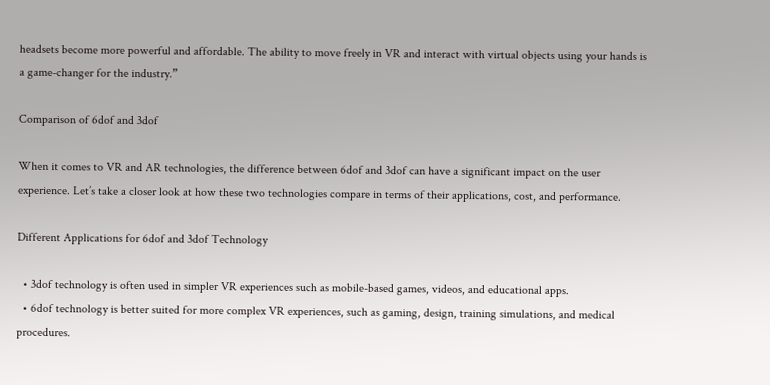headsets become more powerful and affordable. The ability to move freely in VR and interact with virtual objects using your hands is a game-changer for the industry.”

Comparison of 6dof and 3dof

When it comes to VR and AR technologies, the difference between 6dof and 3dof can have a significant impact on the user experience. Let’s take a closer look at how these two technologies compare in terms of their applications, cost, and performance.

Different Applications for 6dof and 3dof Technology

  • 3dof technology is often used in simpler VR experiences such as mobile-based games, videos, and educational apps.
  • 6dof technology is better suited for more complex VR experiences, such as gaming, design, training simulations, and medical procedures.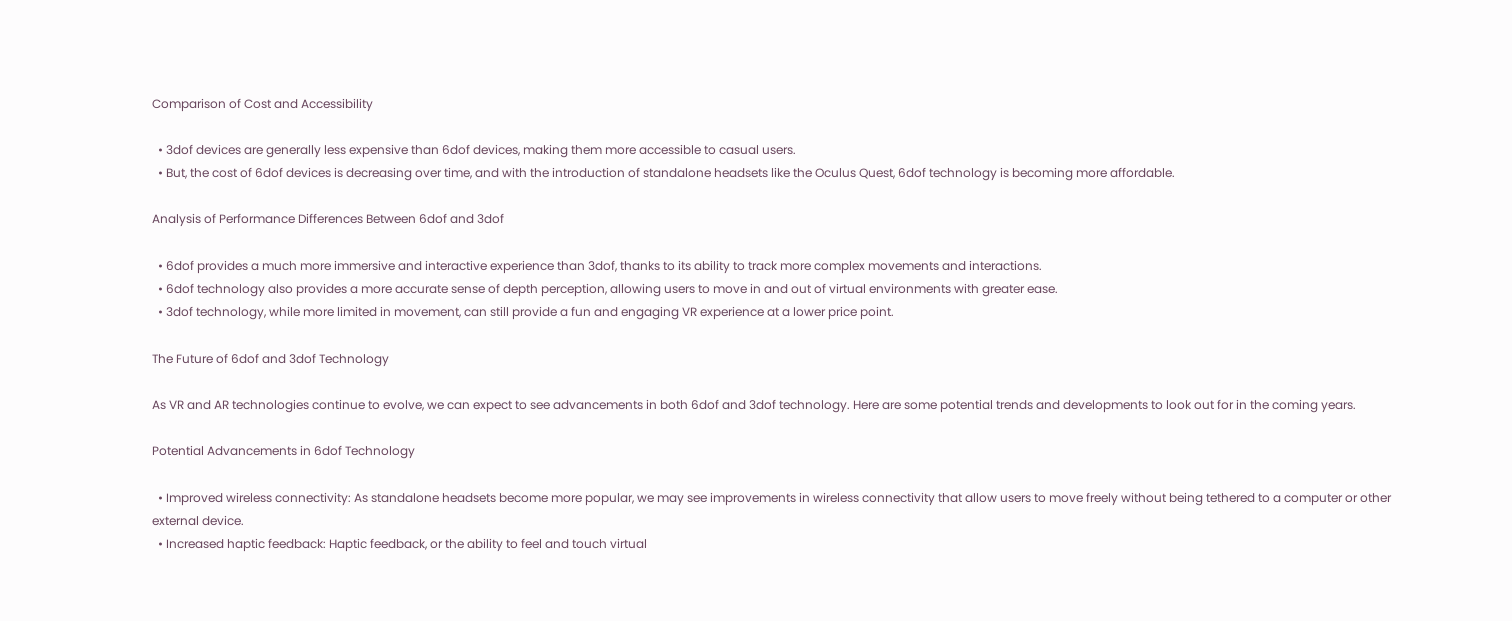Comparison of Cost and Accessibility

  • 3dof devices are generally less expensive than 6dof devices, making them more accessible to casual users.
  • But, the cost of 6dof devices is decreasing over time, and with the introduction of standalone headsets like the Oculus Quest, 6dof technology is becoming more affordable.

Analysis of Performance Differences Between 6dof and 3dof

  • 6dof provides a much more immersive and interactive experience than 3dof, thanks to its ability to track more complex movements and interactions.
  • 6dof technology also provides a more accurate sense of depth perception, allowing users to move in and out of virtual environments with greater ease.
  • 3dof technology, while more limited in movement, can still provide a fun and engaging VR experience at a lower price point.

The Future of 6dof and 3dof Technology

As VR and AR technologies continue to evolve, we can expect to see advancements in both 6dof and 3dof technology. Here are some potential trends and developments to look out for in the coming years.

Potential Advancements in 6dof Technology

  • Improved wireless connectivity: As standalone headsets become more popular, we may see improvements in wireless connectivity that allow users to move freely without being tethered to a computer or other external device.
  • Increased haptic feedback: Haptic feedback, or the ability to feel and touch virtual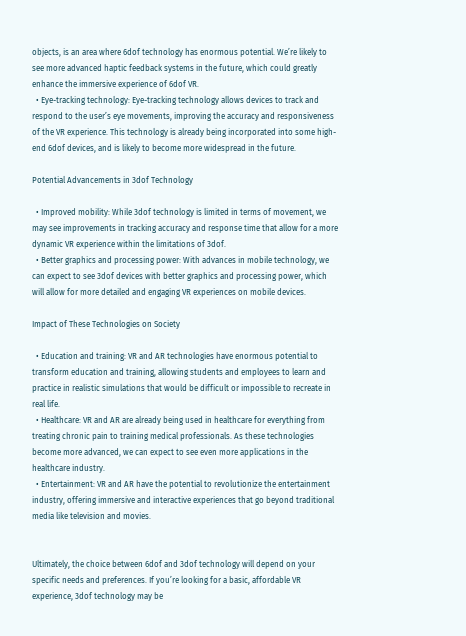objects, is an area where 6dof technology has enormous potential. We’re likely to see more advanced haptic feedback systems in the future, which could greatly enhance the immersive experience of 6dof VR.
  • Eye-tracking technology: Eye-tracking technology allows devices to track and respond to the user’s eye movements, improving the accuracy and responsiveness of the VR experience. This technology is already being incorporated into some high-end 6dof devices, and is likely to become more widespread in the future.

Potential Advancements in 3dof Technology

  • Improved mobility: While 3dof technology is limited in terms of movement, we may see improvements in tracking accuracy and response time that allow for a more dynamic VR experience within the limitations of 3dof.
  • Better graphics and processing power: With advances in mobile technology, we can expect to see 3dof devices with better graphics and processing power, which will allow for more detailed and engaging VR experiences on mobile devices.

Impact of These Technologies on Society

  • Education and training: VR and AR technologies have enormous potential to transform education and training, allowing students and employees to learn and practice in realistic simulations that would be difficult or impossible to recreate in real life.
  • Healthcare: VR and AR are already being used in healthcare for everything from treating chronic pain to training medical professionals. As these technologies become more advanced, we can expect to see even more applications in the healthcare industry.
  • Entertainment: VR and AR have the potential to revolutionize the entertainment industry, offering immersive and interactive experiences that go beyond traditional media like television and movies.


Ultimately, the choice between 6dof and 3dof technology will depend on your specific needs and preferences. If you’re looking for a basic, affordable VR experience, 3dof technology may be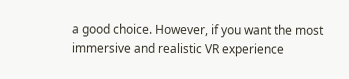a good choice. However, if you want the most immersive and realistic VR experience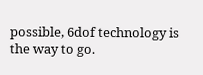possible, 6dof technology is the way to go.